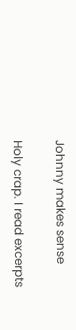Johnny makes sense

Holy crap. I read excerpts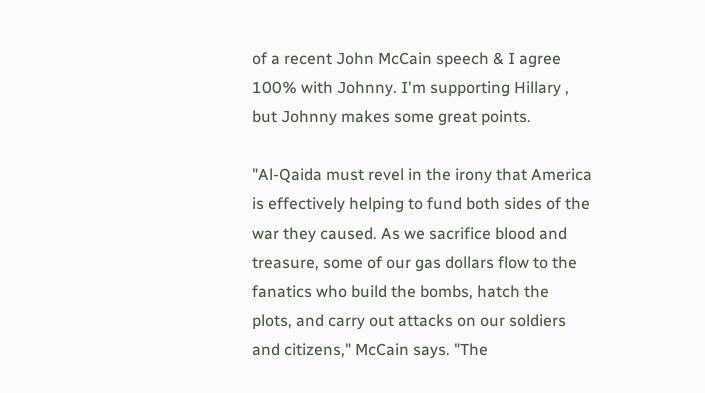of a recent John McCain speech & I agree 100% with Johnny. I'm supporting Hillary , but Johnny makes some great points.

"Al-Qaida must revel in the irony that America is effectively helping to fund both sides of the war they caused. As we sacrifice blood and treasure, some of our gas dollars flow to the fanatics who build the bombs, hatch the plots, and carry out attacks on our soldiers and citizens," McCain says. "The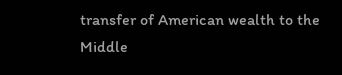transfer of American wealth to the Middle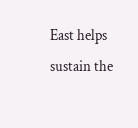East helps sustain the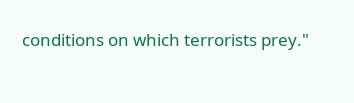conditions on which terrorists prey."